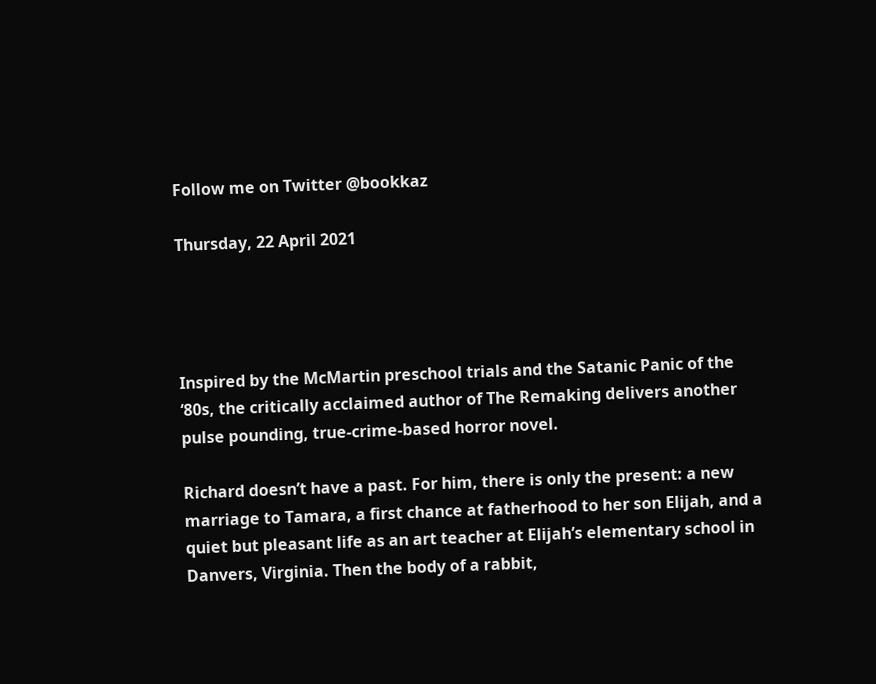Follow me on Twitter @bookkaz

Thursday, 22 April 2021




Inspired by the McMartin preschool trials and the Satanic Panic of the ‘80s, the critically acclaimed author of The Remaking delivers another pulse pounding, true-crime-based horror novel.

Richard doesn’t have a past. For him, there is only the present: a new marriage to Tamara, a first chance at fatherhood to her son Elijah, and a quiet but pleasant life as an art teacher at Elijah’s elementary school in Danvers, Virginia. Then the body of a rabbit,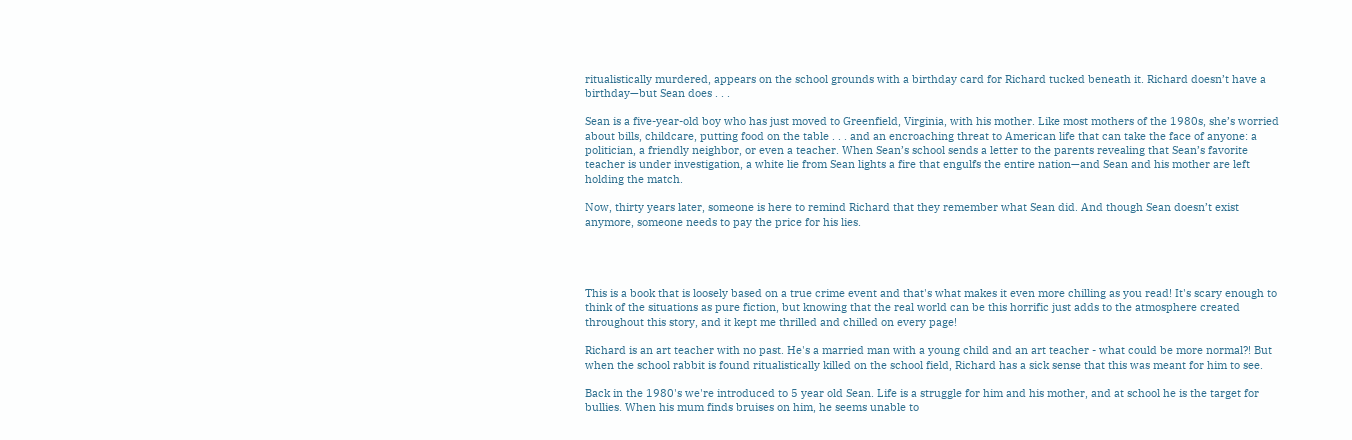ritualistically murdered, appears on the school grounds with a birthday card for Richard tucked beneath it. Richard doesn’t have a birthday—but Sean does . . .

Sean is a five-year-old boy who has just moved to Greenfield, Virginia, with his mother. Like most mothers of the 1980s, she’s worried about bills, childcare, putting food on the table . . . and an encroaching threat to American life that can take the face of anyone: a politician, a friendly neighbor, or even a teacher. When Sean’s school sends a letter to the parents revealing that Sean’s favorite teacher is under investigation, a white lie from Sean lights a fire that engulfs the entire nation—and Sean and his mother are left holding the match.

Now, thirty years later, someone is here to remind Richard that they remember what Sean did. And though Sean doesn’t exist anymore, someone needs to pay the price for his lies.




This is a book that is loosely based on a true crime event and that's what makes it even more chilling as you read! It's scary enough to think of the situations as pure fiction, but knowing that the real world can be this horrific just adds to the atmosphere created throughout this story, and it kept me thrilled and chilled on every page!

Richard is an art teacher with no past. He's a married man with a young child and an art teacher - what could be more normal?! But when the school rabbit is found ritualistically killed on the school field, Richard has a sick sense that this was meant for him to see.

Back in the 1980's we're introduced to 5 year old Sean. Life is a struggle for him and his mother, and at school he is the target for bullies. When his mum finds bruises on him, he seems unable to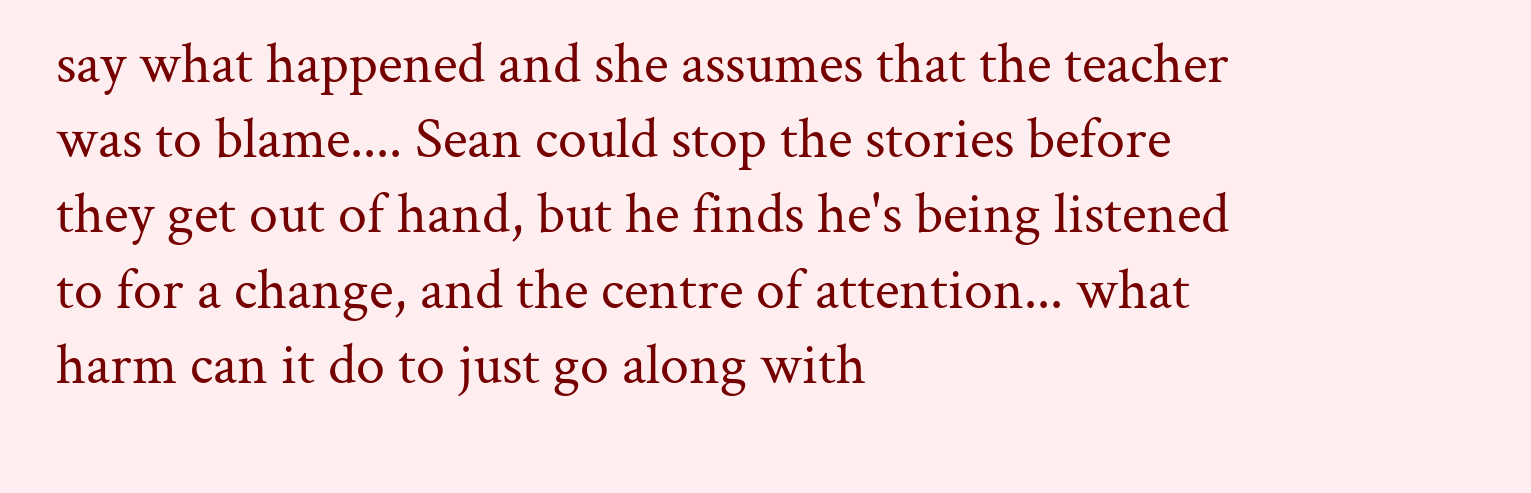say what happened and she assumes that the teacher was to blame.... Sean could stop the stories before they get out of hand, but he finds he's being listened to for a change, and the centre of attention... what harm can it do to just go along with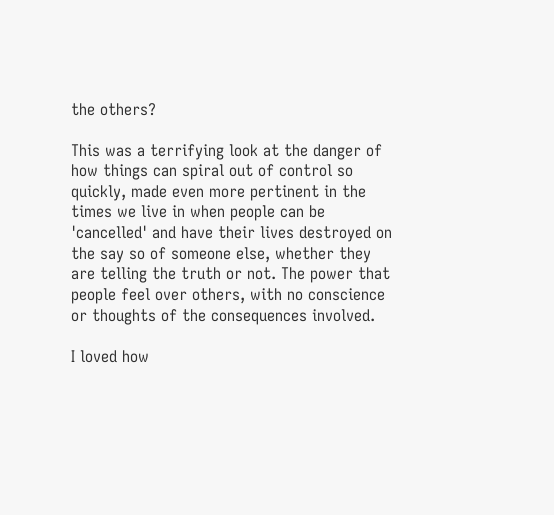the others?

This was a terrifying look at the danger of how things can spiral out of control so quickly, made even more pertinent in the times we live in when people can be 'cancelled' and have their lives destroyed on the say so of someone else, whether they are telling the truth or not. The power that people feel over others, with no conscience or thoughts of the consequences involved.

I loved how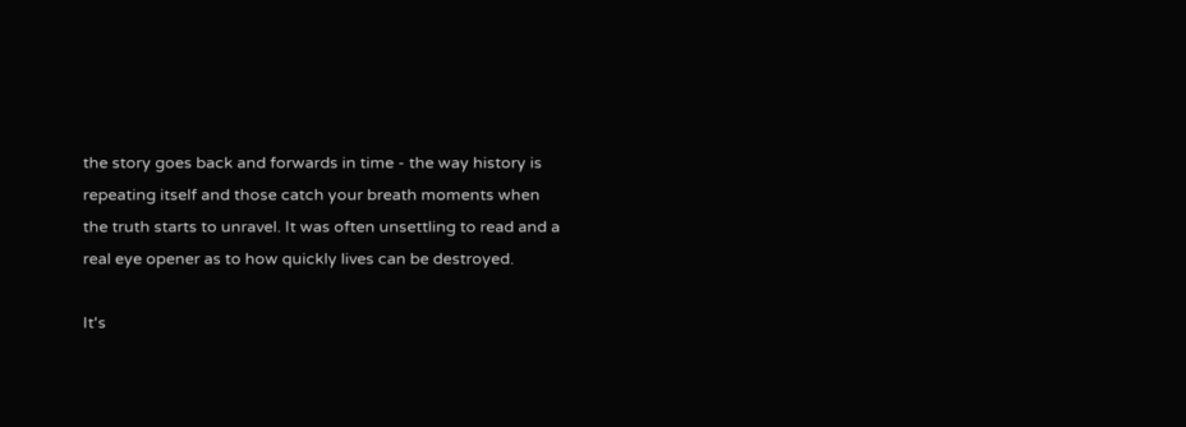the story goes back and forwards in time - the way history is repeating itself and those catch your breath moments when the truth starts to unravel. It was often unsettling to read and a real eye opener as to how quickly lives can be destroyed.

It's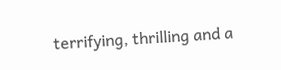terrifying, thrilling and a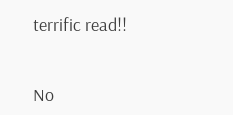terrific read!!


No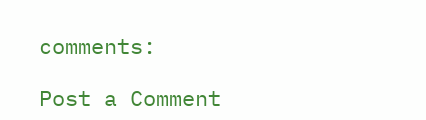comments:

Post a Comment